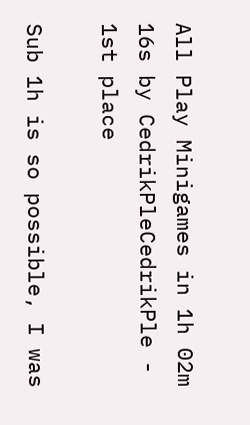All Play Minigames in 1h 02m 16s by CedrikPleCedrikPle - 1st place

Sub 1h is so possible, I was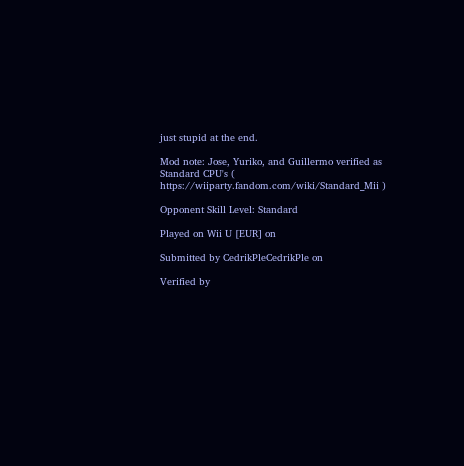just stupid at the end.

Mod note: Jose, Yuriko, and Guillermo verified as Standard CPU's ( https://wiiparty.fandom.com/wiki/Standard_Mii )

Opponent Skill Level: Standard

Played on Wii U [EUR] on

Submitted by CedrikPleCedrikPle on

Verified by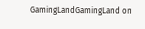GamingLandGamingLand on